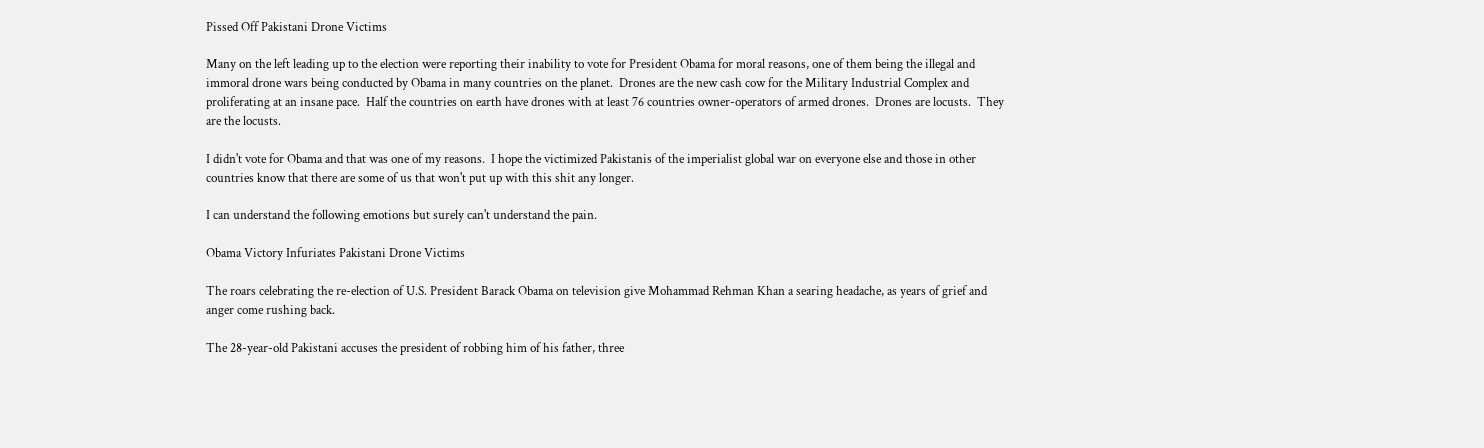Pissed Off Pakistani Drone Victims

Many on the left leading up to the election were reporting their inability to vote for President Obama for moral reasons, one of them being the illegal and immoral drone wars being conducted by Obama in many countries on the planet.  Drones are the new cash cow for the Military Industrial Complex and proliferating at an insane pace.  Half the countries on earth have drones with at least 76 countries owner-operators of armed drones.  Drones are locusts.  They are the locusts.

I didn't vote for Obama and that was one of my reasons.  I hope the victimized Pakistanis of the imperialist global war on everyone else and those in other countries know that there are some of us that won't put up with this shit any longer.

I can understand the following emotions but surely can't understand the pain.

Obama Victory Infuriates Pakistani Drone Victims

The roars celebrating the re-election of U.S. President Barack Obama on television give Mohammad Rehman Khan a searing headache, as years of grief and anger come rushing back.

The 28-year-old Pakistani accuses the president of robbing him of his father, three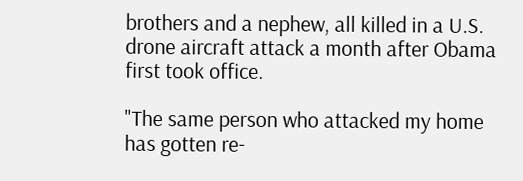brothers and a nephew, all killed in a U.S. drone aircraft attack a month after Obama first took office.

"The same person who attacked my home has gotten re-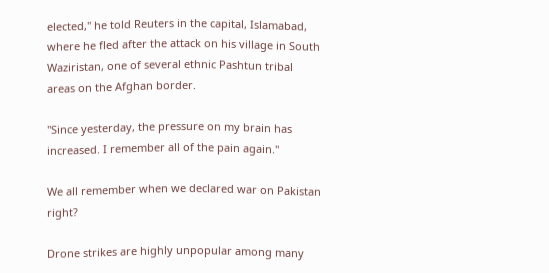elected," he told Reuters in the capital, Islamabad, where he fled after the attack on his village in South Waziristan, one of several ethnic Pashtun tribal areas on the Afghan border.

"Since yesterday, the pressure on my brain has increased. I remember all of the pain again."

We all remember when we declared war on Pakistan right?

Drone strikes are highly unpopular among many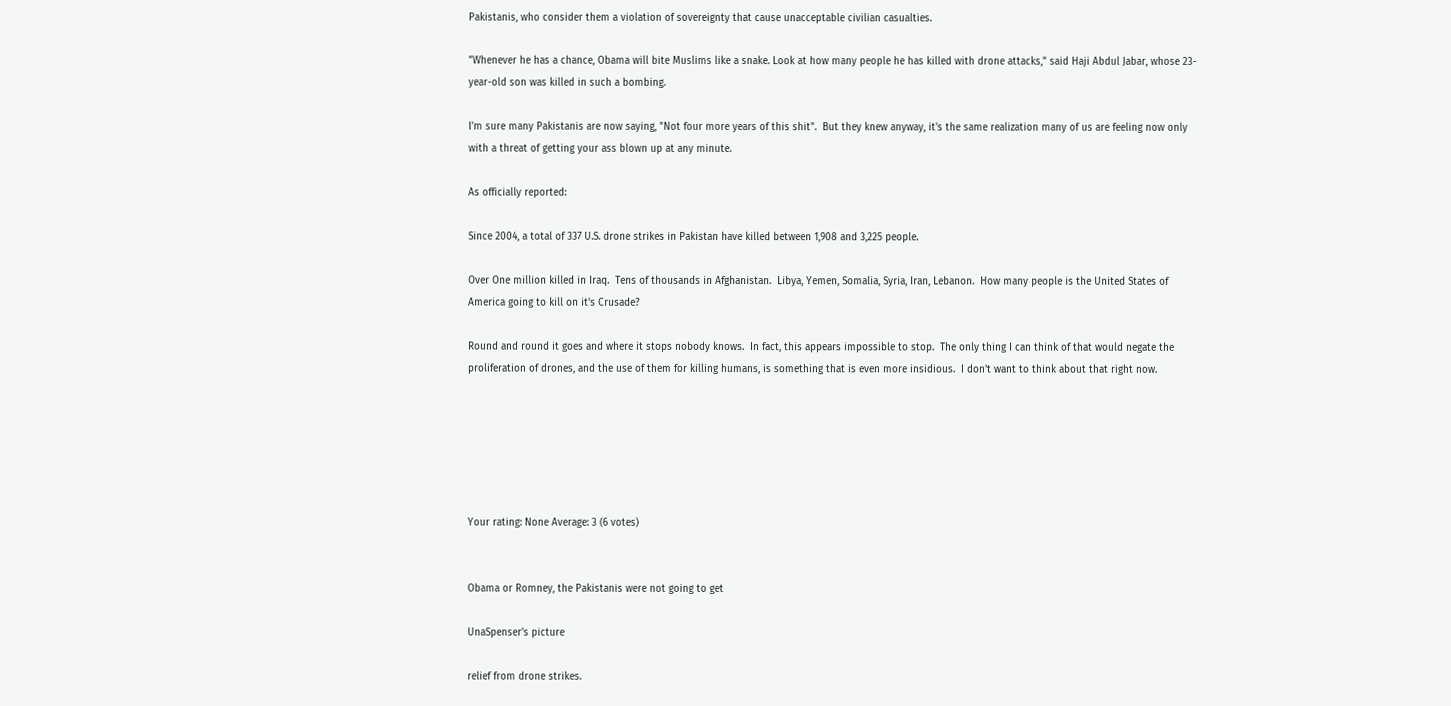Pakistanis, who consider them a violation of sovereignty that cause unacceptable civilian casualties.

"Whenever he has a chance, Obama will bite Muslims like a snake. Look at how many people he has killed with drone attacks," said Haji Abdul Jabar, whose 23-year-old son was killed in such a bombing.

I'm sure many Pakistanis are now saying, "Not four more years of this shit".  But they knew anyway, it's the same realization many of us are feeling now only with a threat of getting your ass blown up at any minute.

As officially reported:

Since 2004, a total of 337 U.S. drone strikes in Pakistan have killed between 1,908 and 3,225 people.

Over One million killed in Iraq.  Tens of thousands in Afghanistan.  Libya, Yemen, Somalia, Syria, Iran, Lebanon.  How many people is the United States of America going to kill on it's Crusade?

Round and round it goes and where it stops nobody knows.  In fact, this appears impossible to stop.  The only thing I can think of that would negate the proliferation of drones, and the use of them for killing humans, is something that is even more insidious.  I don't want to think about that right now.






Your rating: None Average: 3 (6 votes)


Obama or Romney, the Pakistanis were not going to get

UnaSpenser's picture

relief from drone strikes.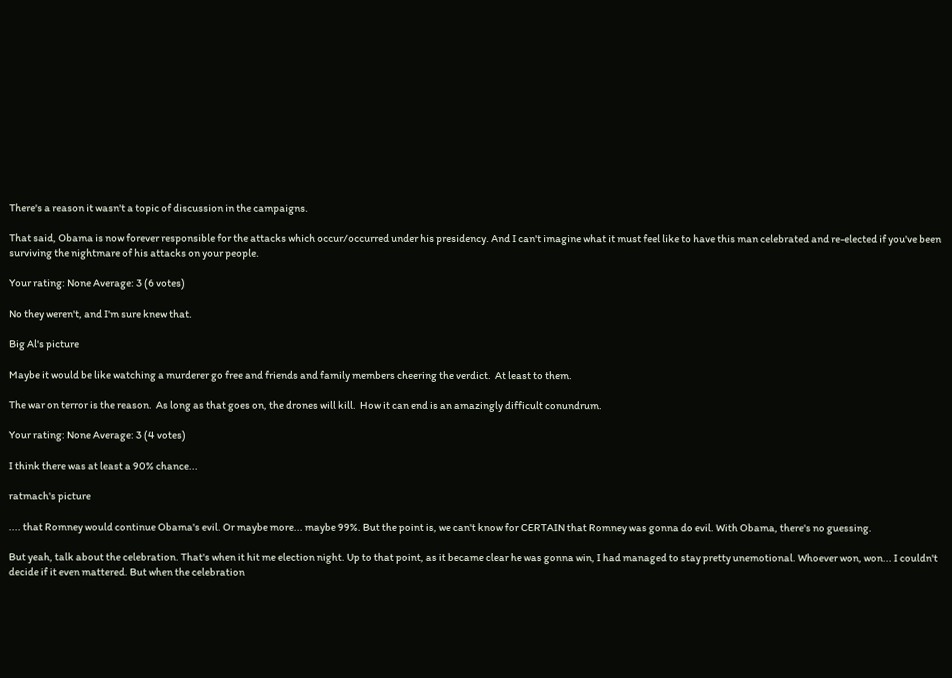There's a reason it wasn't a topic of discussion in the campaigns.

That said, Obama is now forever responsible for the attacks which occur/occurred under his presidency. And I can't imagine what it must feel like to have this man celebrated and re-elected if you've been surviving the nightmare of his attacks on your people.

Your rating: None Average: 3 (6 votes)

No they weren't, and I'm sure knew that.

Big Al's picture

Maybe it would be like watching a murderer go free and friends and family members cheering the verdict.  At least to them.

The war on terror is the reason.  As long as that goes on, the drones will kill.  How it can end is an amazingly difficult conundrum.

Your rating: None Average: 3 (4 votes)

I think there was at least a 90% chance...

ratmach's picture

.... that Romney would continue Obama's evil. Or maybe more... maybe 99%. But the point is, we can't know for CERTAIN that Romney was gonna do evil. With Obama, there's no guessing.

But yeah, talk about the celebration. That's when it hit me election night. Up to that point, as it became clear he was gonna win, I had managed to stay pretty unemotional. Whoever won, won... I couldn't decide if it even mattered. But when the celebration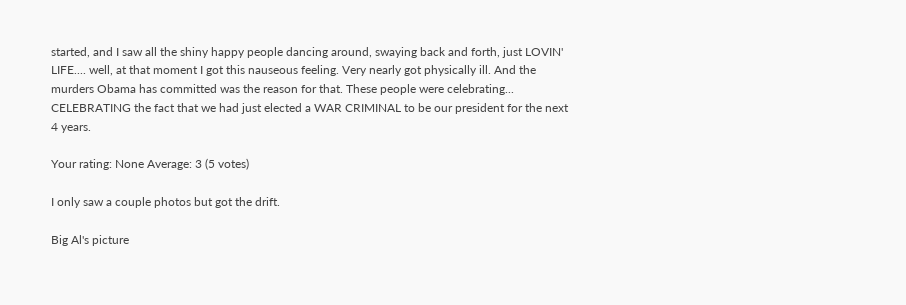started, and I saw all the shiny happy people dancing around, swaying back and forth, just LOVIN' LIFE.... well, at that moment I got this nauseous feeling. Very nearly got physically ill. And the murders Obama has committed was the reason for that. These people were celebrating... CELEBRATING the fact that we had just elected a WAR CRIMINAL to be our president for the next 4 years.

Your rating: None Average: 3 (5 votes)

I only saw a couple photos but got the drift.

Big Al's picture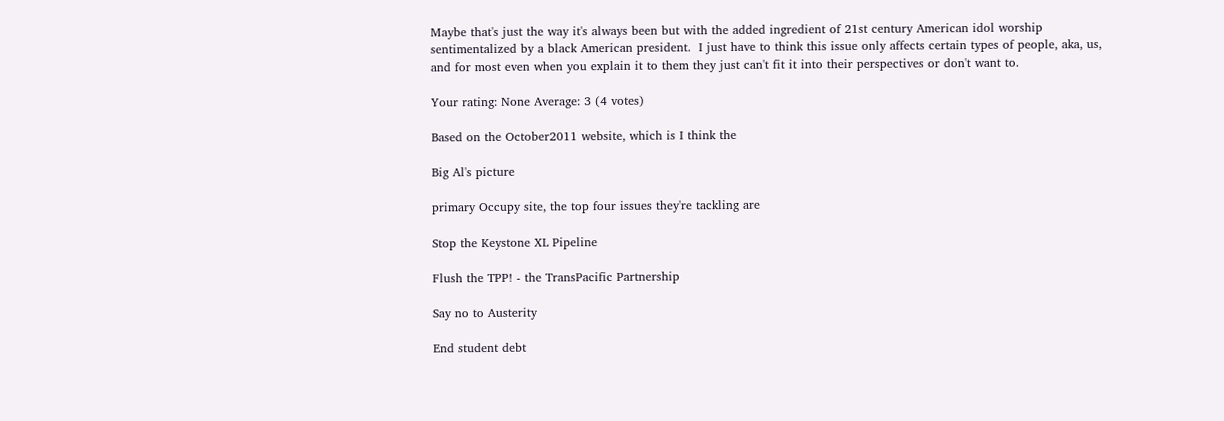Maybe that's just the way it's always been but with the added ingredient of 21st century American idol worship sentimentalized by a black American president.  I just have to think this issue only affects certain types of people, aka, us, and for most even when you explain it to them they just can't fit it into their perspectives or don't want to.

Your rating: None Average: 3 (4 votes)

Based on the October2011 website, which is I think the

Big Al's picture

primary Occupy site, the top four issues they're tackling are

Stop the Keystone XL Pipeline

Flush the TPP! - the TransPacific Partnership

Say no to Austerity

End student debt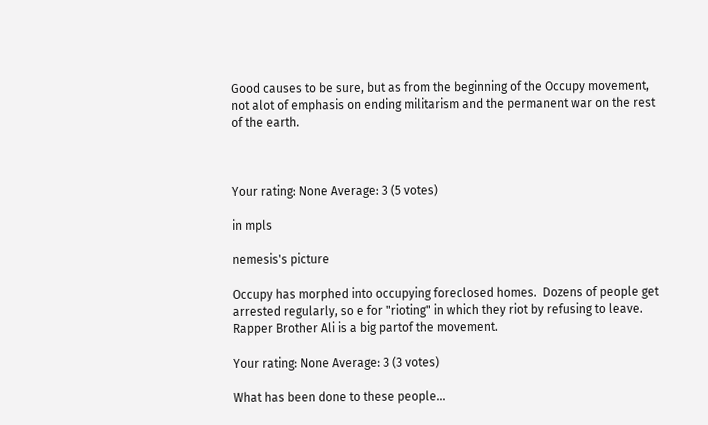Good causes to be sure, but as from the beginning of the Occupy movement, not alot of emphasis on ending militarism and the permanent war on the rest of the earth.



Your rating: None Average: 3 (5 votes)

in mpls

nemesis's picture

Occupy has morphed into occupying foreclosed homes.  Dozens of people get arrested regularly, so e for "rioting" in which they riot by refusing to leave.  Rapper Brother Ali is a big partof the movement.

Your rating: None Average: 3 (3 votes)

What has been done to these people...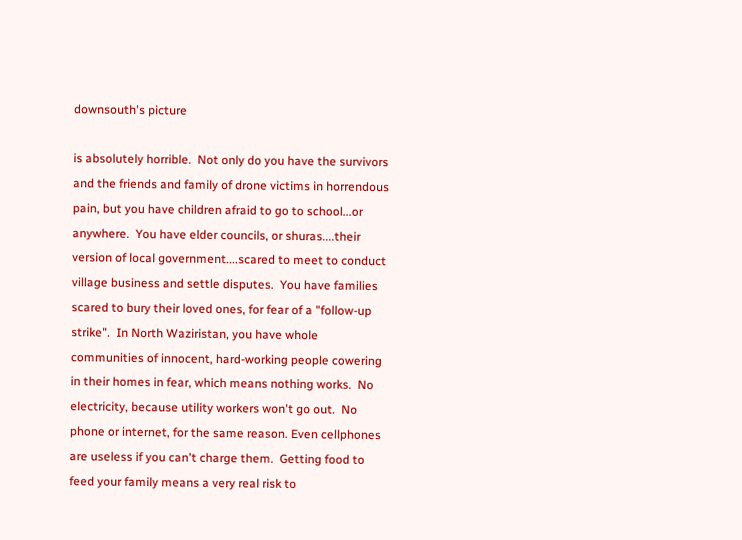downsouth's picture

is absolutely horrible.  Not only do you have the survivors and the friends and family of drone victims in horrendous pain, but you have children afraid to go to school...or anywhere.  You have elder councils, or shuras....their version of local government....scared to meet to conduct village business and settle disputes.  You have families scared to bury their loved ones, for fear of a "follow-up strike".  In North Waziristan, you have whole communities of innocent, hard-working people cowering in their homes in fear, which means nothing works.  No electricity, because utility workers won't go out.  No phone or internet, for the same reason. Even cellphones are useless if you can't charge them.  Getting food to feed your family means a very real risk to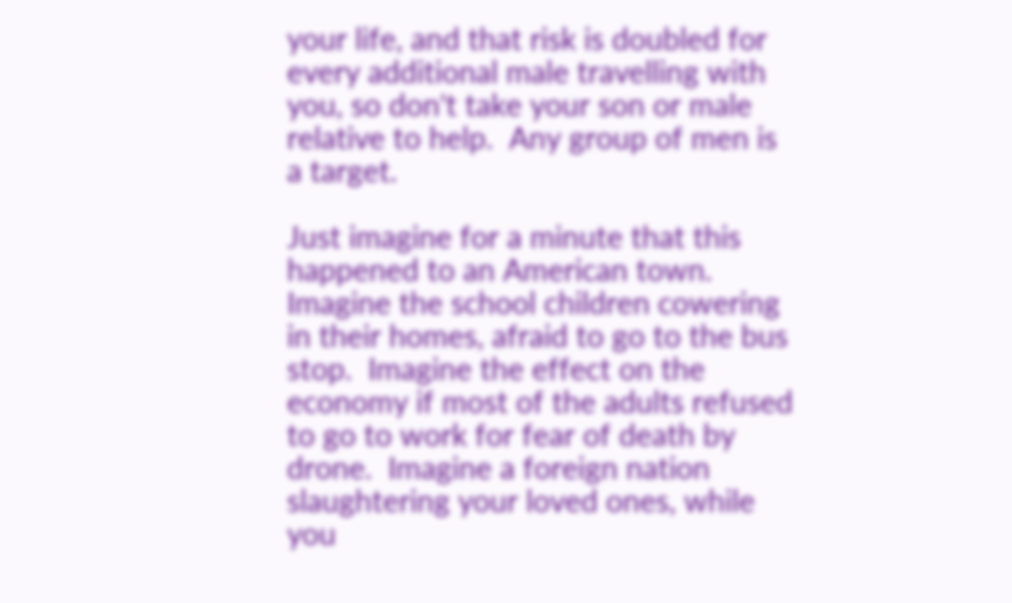your life, and that risk is doubled for every additional male travelling with you, so don't take your son or male relative to help.  Any group of men is a target.

Just imagine for a minute that this happened to an American town.  Imagine the school children cowering in their homes, afraid to go to the bus stop.  Imagine the effect on the economy if most of the adults refused to go to work for fear of death by drone.  Imagine a foreign nation slaughtering your loved ones, while you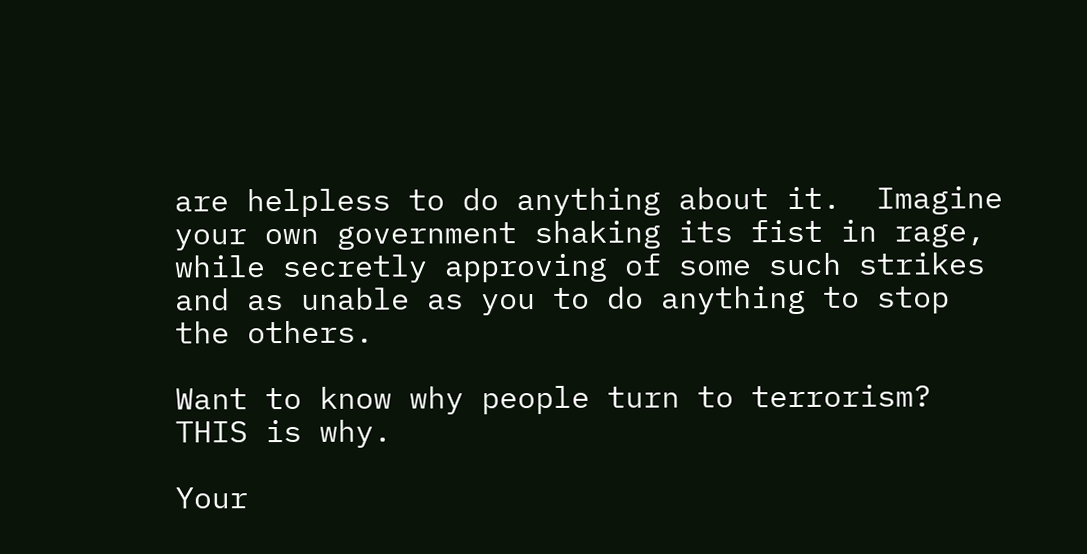are helpless to do anything about it.  Imagine your own government shaking its fist in rage, while secretly approving of some such strikes and as unable as you to do anything to stop the others.

Want to know why people turn to terrorism?  THIS is why.

Your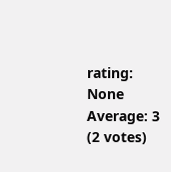rating: None Average: 3 (2 votes)